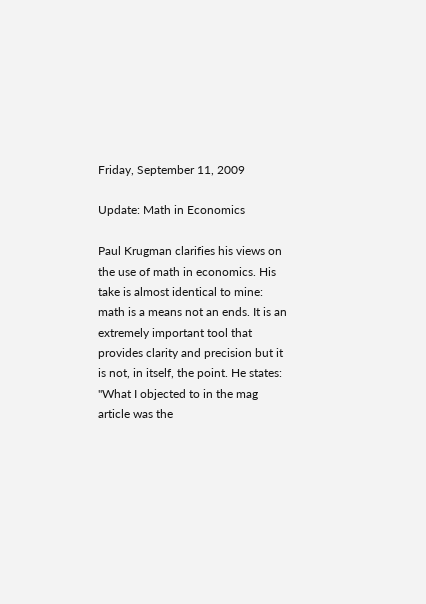Friday, September 11, 2009

Update: Math in Economics

Paul Krugman clarifies his views on the use of math in economics. His take is almost identical to mine: math is a means not an ends. It is an extremely important tool that provides clarity and precision but it is not, in itself, the point. He states: "What I objected to in the mag article was the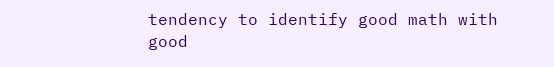tendency to identify good math with good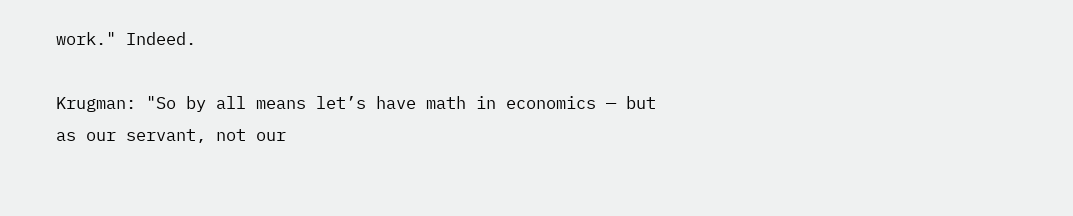work." Indeed.

Krugman: "So by all means let’s have math in economics — but as our servant, not our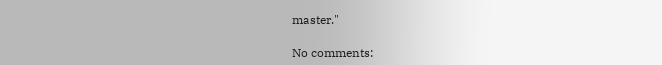master."

No comments: